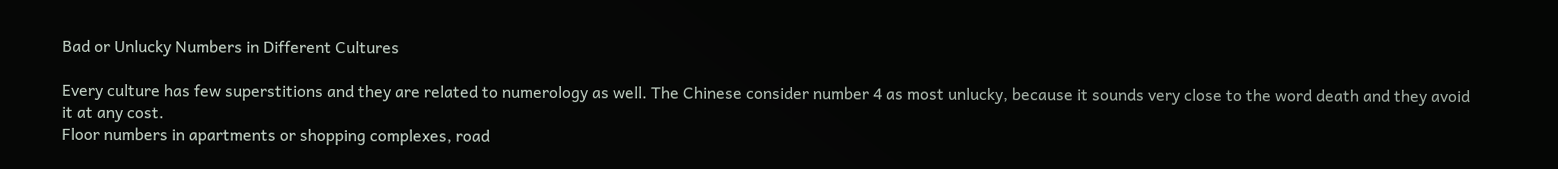Bad or Unlucky Numbers in Different Cultures

Every culture has few superstitions and they are related to numerology as well. The Chinese consider number 4 as most unlucky, because it sounds very close to the word death and they avoid it at any cost.
Floor numbers in apartments or shopping complexes, road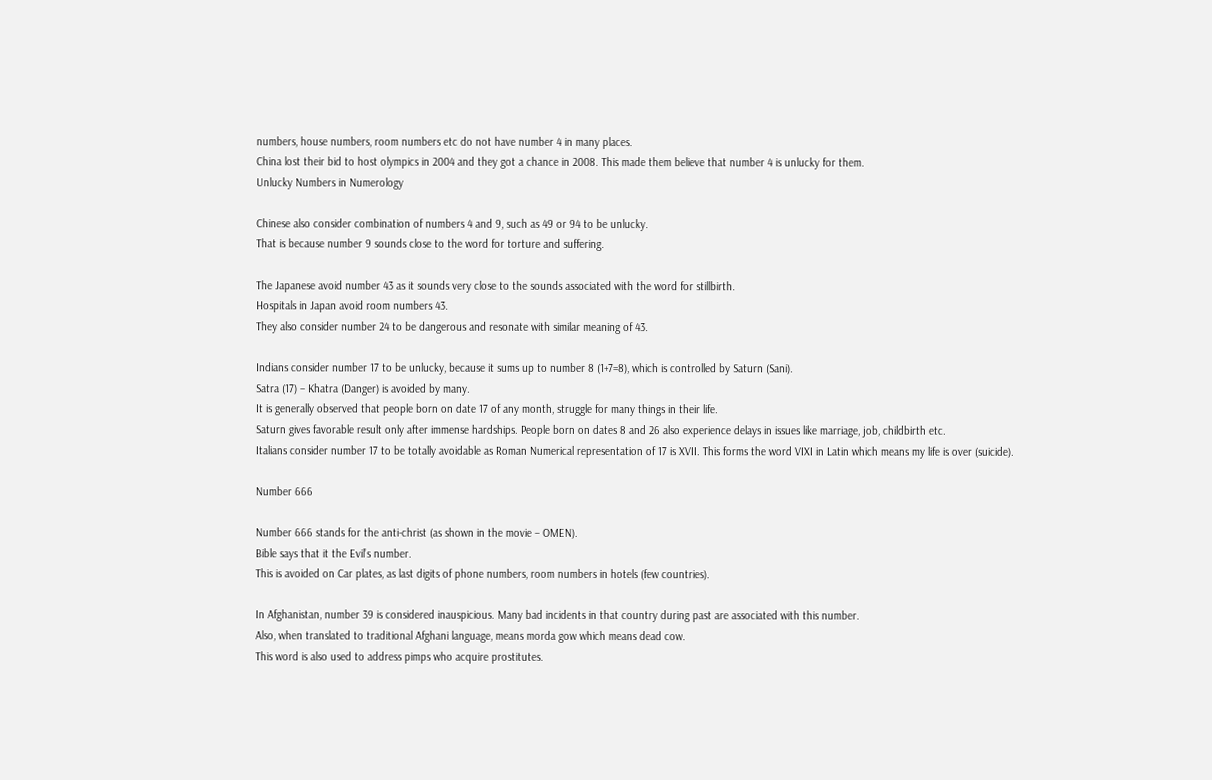numbers, house numbers, room numbers etc do not have number 4 in many places.
China lost their bid to host olympics in 2004 and they got a chance in 2008. This made them believe that number 4 is unlucky for them.
Unlucky Numbers in Numerology

Chinese also consider combination of numbers 4 and 9, such as 49 or 94 to be unlucky.
That is because number 9 sounds close to the word for torture and suffering.

The Japanese avoid number 43 as it sounds very close to the sounds associated with the word for stillbirth.
Hospitals in Japan avoid room numbers 43.
They also consider number 24 to be dangerous and resonate with similar meaning of 43.

Indians consider number 17 to be unlucky, because it sums up to number 8 (1+7=8), which is controlled by Saturn (Sani).
Satra (17) – Khatra (Danger) is avoided by many.
It is generally observed that people born on date 17 of any month, struggle for many things in their life.
Saturn gives favorable result only after immense hardships. People born on dates 8 and 26 also experience delays in issues like marriage, job, childbirth etc.
Italians consider number 17 to be totally avoidable as Roman Numerical representation of 17 is XVII. This forms the word VIXI in Latin which means my life is over (suicide).

Number 666

Number 666 stands for the anti-christ (as shown in the movie – OMEN).
Bible says that it the Evil’s number.
This is avoided on Car plates, as last digits of phone numbers, room numbers in hotels (few countries).

In Afghanistan, number 39 is considered inauspicious. Many bad incidents in that country during past are associated with this number.
Also, when translated to traditional Afghani language, means morda gow which means dead cow.
This word is also used to address pimps who acquire prostitutes.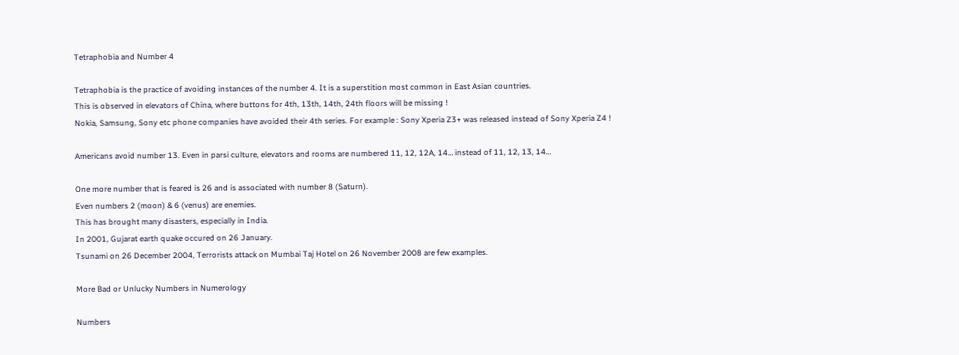Tetraphobia and Number 4

Tetraphobia is the practice of avoiding instances of the number 4. It is a superstition most common in East Asian countries.
This is observed in elevators of China, where buttons for 4th, 13th, 14th, 24th floors will be missing !
Nokia, Samsung, Sony etc phone companies have avoided their 4th series. For example : Sony Xperia Z3+ was released instead of Sony Xperia Z4 !

Americans avoid number 13. Even in parsi culture, elevators and rooms are numbered 11, 12, 12A, 14… instead of 11, 12, 13, 14…

One more number that is feared is 26 and is associated with number 8 (Saturn).
Even numbers 2 (moon) & 6 (venus) are enemies.
This has brought many disasters, especially in India.
In 2001, Gujarat earth quake occured on 26 January.
Tsunami on 26 December 2004, Terrorists attack on Mumbai Taj Hotel on 26 November 2008 are few examples.

More Bad or Unlucky Numbers in Numerology

Numbers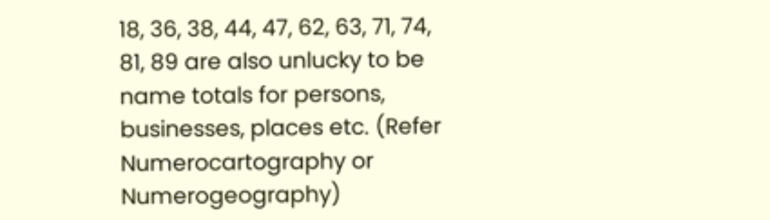18, 36, 38, 44, 47, 62, 63, 71, 74, 81, 89 are also unlucky to be name totals for persons, businesses, places etc. (Refer Numerocartography or Numerogeography)